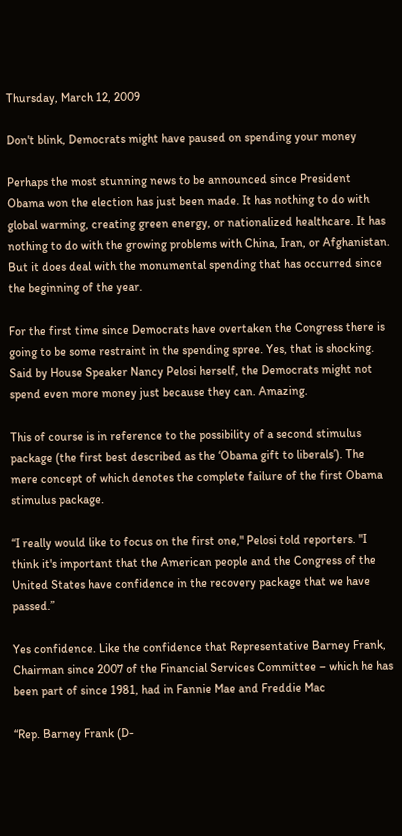Thursday, March 12, 2009

Don't blink, Democrats might have paused on spending your money

Perhaps the most stunning news to be announced since President Obama won the election has just been made. It has nothing to do with global warming, creating green energy, or nationalized healthcare. It has nothing to do with the growing problems with China, Iran, or Afghanistan. But it does deal with the monumental spending that has occurred since the beginning of the year.

For the first time since Democrats have overtaken the Congress there is going to be some restraint in the spending spree. Yes, that is shocking. Said by House Speaker Nancy Pelosi herself, the Democrats might not spend even more money just because they can. Amazing.

This of course is in reference to the possibility of a second stimulus package (the first best described as the ‘Obama gift to liberals’). The mere concept of which denotes the complete failure of the first Obama stimulus package.

“I really would like to focus on the first one," Pelosi told reporters. "I think it's important that the American people and the Congress of the United States have confidence in the recovery package that we have passed.”

Yes confidence. Like the confidence that Representative Barney Frank, Chairman since 2007 of the Financial Services Committee – which he has been part of since 1981, had in Fannie Mae and Freddie Mac

“Rep. Barney Frank (D-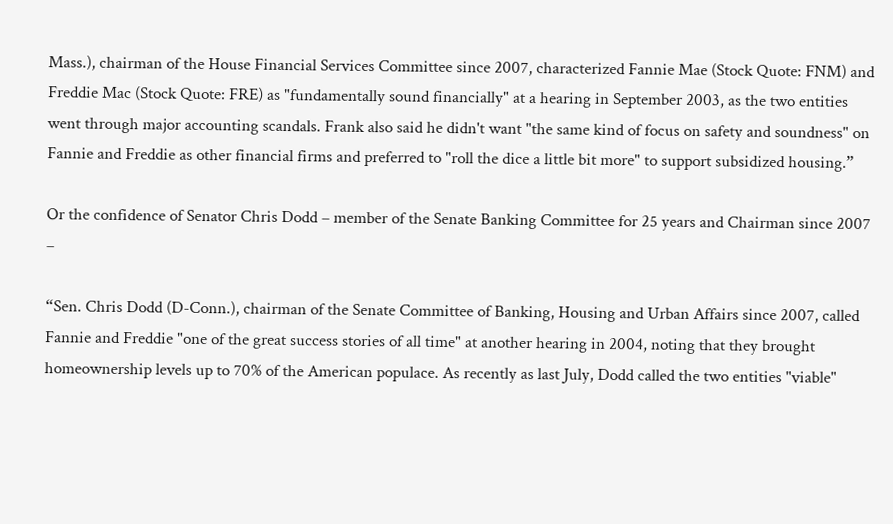Mass.), chairman of the House Financial Services Committee since 2007, characterized Fannie Mae (Stock Quote: FNM) and Freddie Mac (Stock Quote: FRE) as "fundamentally sound financially" at a hearing in September 2003, as the two entities went through major accounting scandals. Frank also said he didn't want "the same kind of focus on safety and soundness" on Fannie and Freddie as other financial firms and preferred to "roll the dice a little bit more" to support subsidized housing.”

Or the confidence of Senator Chris Dodd – member of the Senate Banking Committee for 25 years and Chairman since 2007 –

“Sen. Chris Dodd (D-Conn.), chairman of the Senate Committee of Banking, Housing and Urban Affairs since 2007, called Fannie and Freddie "one of the great success stories of all time" at another hearing in 2004, noting that they brought homeownership levels up to 70% of the American populace. As recently as last July, Dodd called the two entities "viable"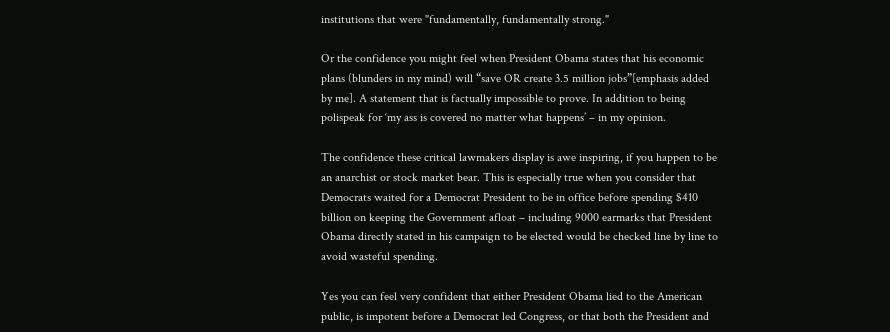institutions that were "fundamentally, fundamentally strong."

Or the confidence you might feel when President Obama states that his economic plans (blunders in my mind) will “save OR create 3.5 million jobs”[emphasis added by me]. A statement that is factually impossible to prove. In addition to being polispeak for ‘my ass is covered no matter what happens’ – in my opinion.

The confidence these critical lawmakers display is awe inspiring, if you happen to be an anarchist or stock market bear. This is especially true when you consider that Democrats waited for a Democrat President to be in office before spending $410 billion on keeping the Government afloat – including 9000 earmarks that President Obama directly stated in his campaign to be elected would be checked line by line to avoid wasteful spending.

Yes you can feel very confident that either President Obama lied to the American public, is impotent before a Democrat led Congress, or that both the President and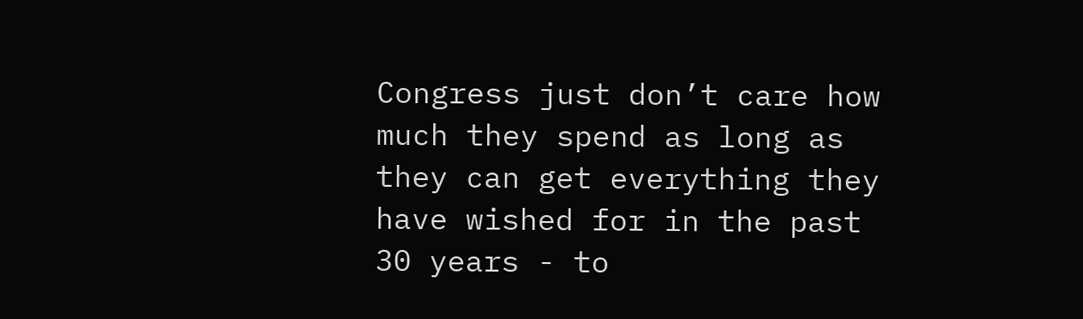Congress just don’t care how much they spend as long as they can get everything they have wished for in the past 30 years - to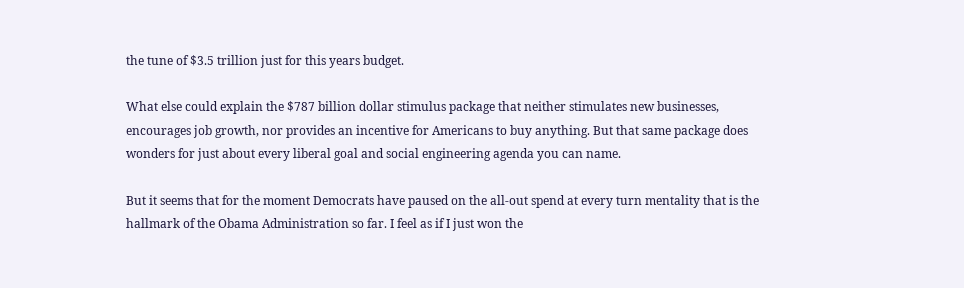the tune of $3.5 trillion just for this years budget.

What else could explain the $787 billion dollar stimulus package that neither stimulates new businesses, encourages job growth, nor provides an incentive for Americans to buy anything. But that same package does wonders for just about every liberal goal and social engineering agenda you can name.

But it seems that for the moment Democrats have paused on the all-out spend at every turn mentality that is the hallmark of the Obama Administration so far. I feel as if I just won the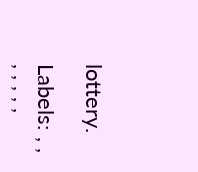lottery.

Labels: , , , , , , ,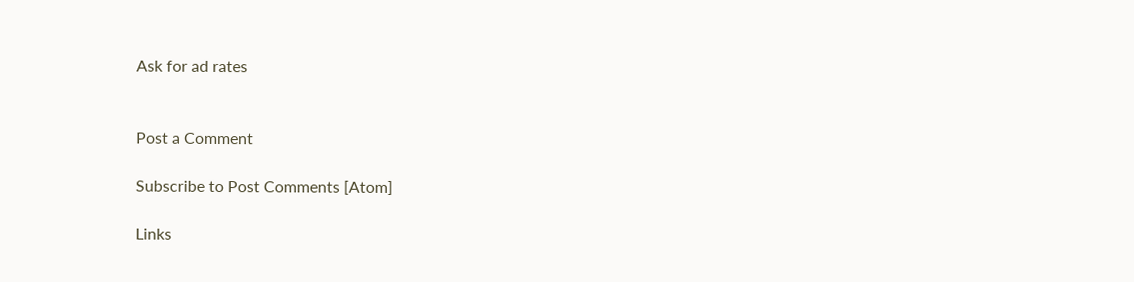Ask for ad rates


Post a Comment

Subscribe to Post Comments [Atom]

Links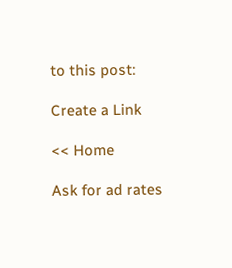to this post:

Create a Link

<< Home

Ask for ad rates